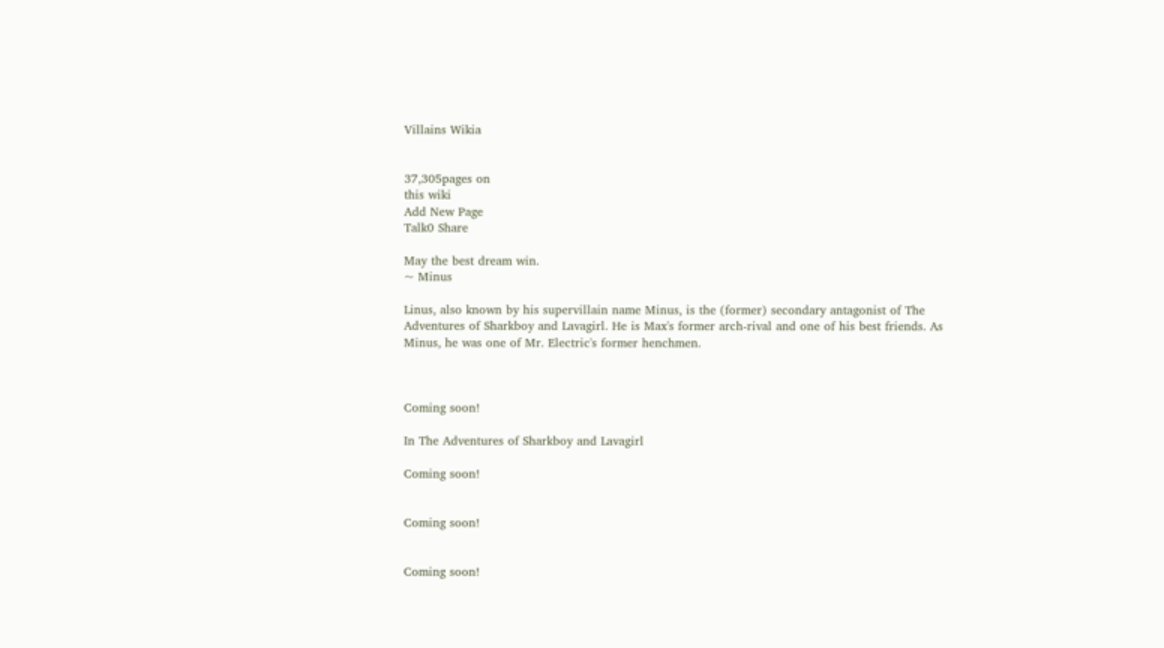Villains Wikia


37,305pages on
this wiki
Add New Page
Talk0 Share

May the best dream win.
~ Minus

Linus, also known by his supervillain name Minus, is the (former) secondary antagonist of The Adventures of Sharkboy and Lavagirl. He is Max's former arch-rival and one of his best friends. As Minus, he was one of Mr. Electric's former henchmen.



Coming soon!

In The Adventures of Sharkboy and Lavagirl

Coming soon!


Coming soon!


Coming soon!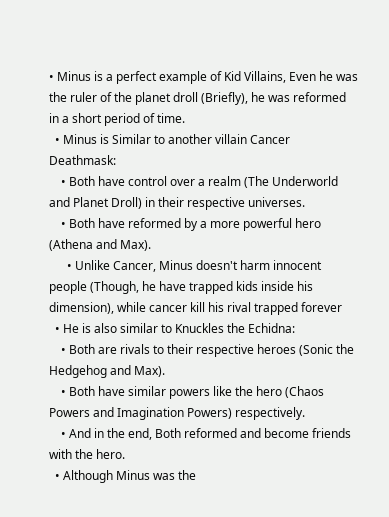• Minus is a perfect example of Kid Villains, Even he was the ruler of the planet droll (Briefly), he was reformed in a short period of time.
  • Minus is Similar to another villain Cancer Deathmask:
    • Both have control over a realm (The Underworld and Planet Droll) in their respective universes.
    • Both have reformed by a more powerful hero (Athena and Max).
      • Unlike Cancer, Minus doesn't harm innocent people (Though, he have trapped kids inside his dimension), while cancer kill his rival trapped forever
  • He is also similar to Knuckles the Echidna:
    • Both are rivals to their respective heroes (Sonic the Hedgehog and Max).
    • Both have similar powers like the hero (Chaos Powers and Imagination Powers) respectively.
    • And in the end, Both reformed and become friends with the hero.
  • Although Minus was the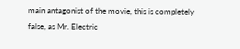main antagonist of the movie, this is completely false, as Mr. Electric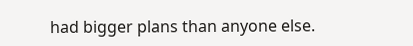had bigger plans than anyone else.